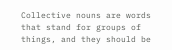Collective nouns are words that stand for groups of things, and they should be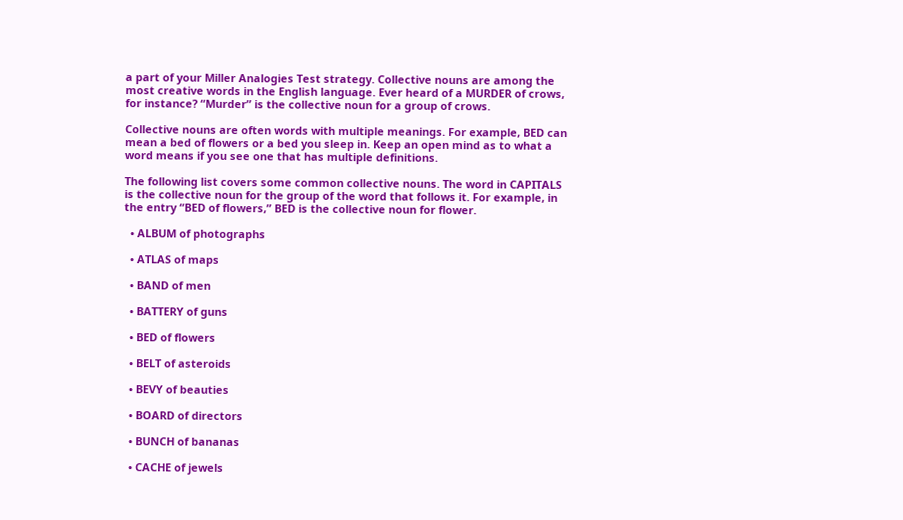a part of your Miller Analogies Test strategy. Collective nouns are among the most creative words in the English language. Ever heard of a MURDER of crows, for instance? “Murder” is the collective noun for a group of crows.

Collective nouns are often words with multiple meanings. For example, BED can mean a bed of flowers or a bed you sleep in. Keep an open mind as to what a word means if you see one that has multiple definitions.

The following list covers some common collective nouns. The word in CAPITALS is the collective noun for the group of the word that follows it. For example, in the entry “BED of flowers,” BED is the collective noun for flower.

  • ALBUM of photographs

  • ATLAS of maps

  • BAND of men

  • BATTERY of guns

  • BED of flowers

  • BELT of asteroids

  • BEVY of beauties

  • BOARD of directors

  • BUNCH of bananas

  • CACHE of jewels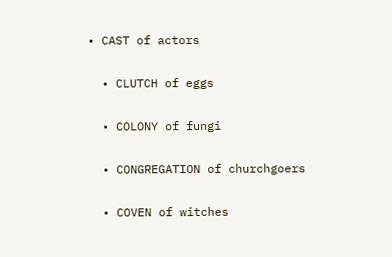• CAST of actors

  • CLUTCH of eggs

  • COLONY of fungi

  • CONGREGATION of churchgoers

  • COVEN of witches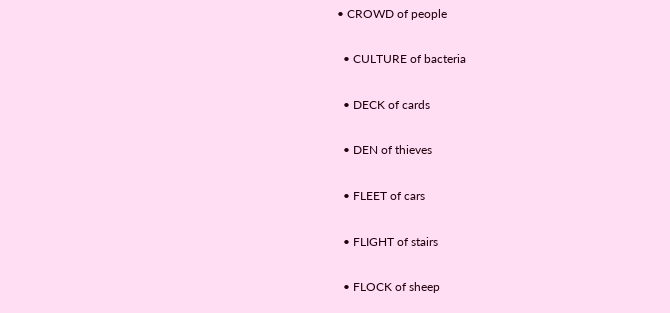• CROWD of people

  • CULTURE of bacteria

  • DECK of cards

  • DEN of thieves

  • FLEET of cars

  • FLIGHT of stairs

  • FLOCK of sheep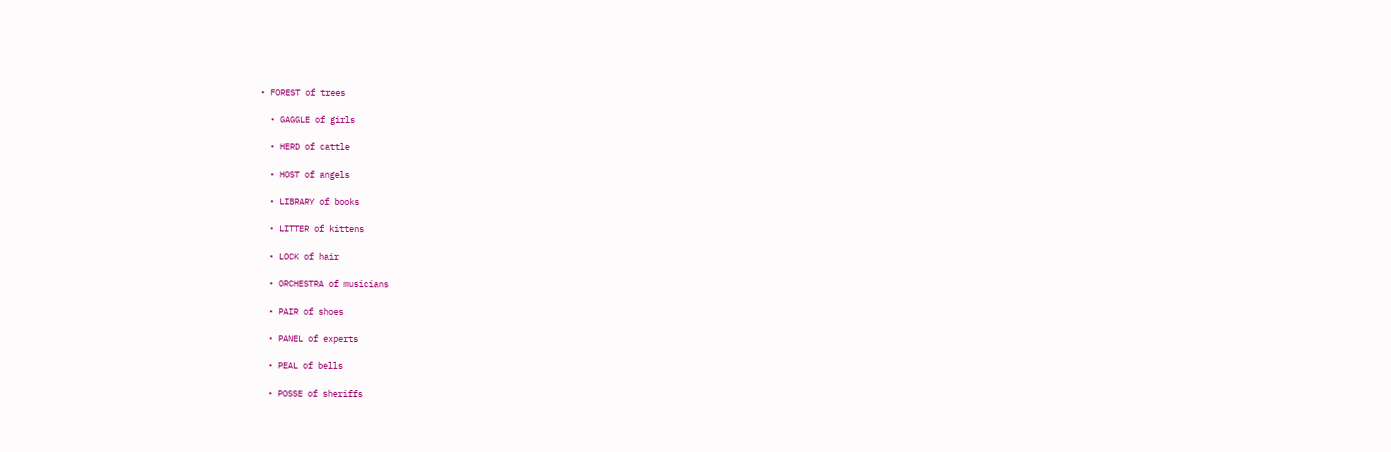• FOREST of trees

  • GAGGLE of girls

  • HERD of cattle

  • HOST of angels

  • LIBRARY of books

  • LITTER of kittens

  • LOCK of hair

  • ORCHESTRA of musicians

  • PAIR of shoes

  • PANEL of experts

  • PEAL of bells

  • POSSE of sheriffs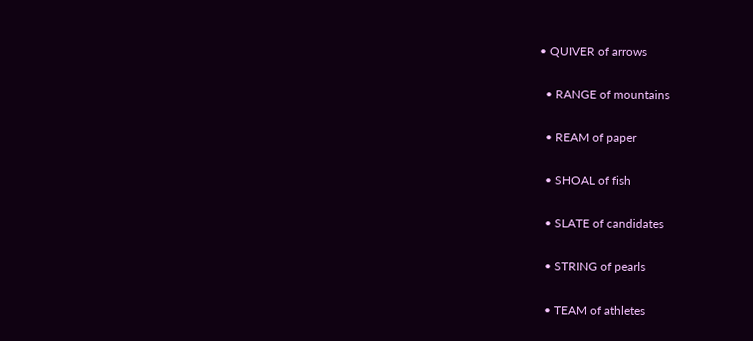• QUIVER of arrows

  • RANGE of mountains

  • REAM of paper

  • SHOAL of fish

  • SLATE of candidates

  • STRING of pearls

  • TEAM of athletes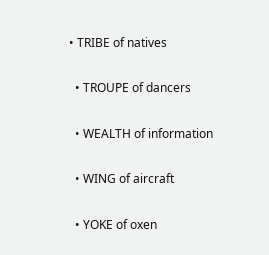• TRIBE of natives

  • TROUPE of dancers

  • WEALTH of information

  • WING of aircraft

  • YOKE of oxen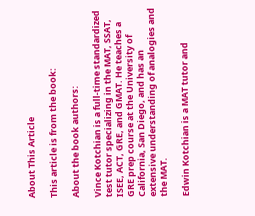About This Article

This article is from the book:

About the book authors:

Vince Kotchian is a full-time standardized test tutor specializing in the MAT, SSAT, ISEE, ACT, GRE, and GMAT. He teaches a GRE prep course at the University of California, San Diego, and has an extensive understanding of analogies and the MAT.

Edwin Kotchian is a MAT tutor and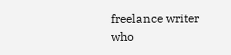freelance writer who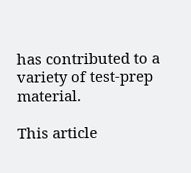has contributed to a variety of test-prep material.

This article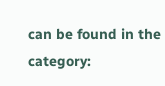can be found in the category: